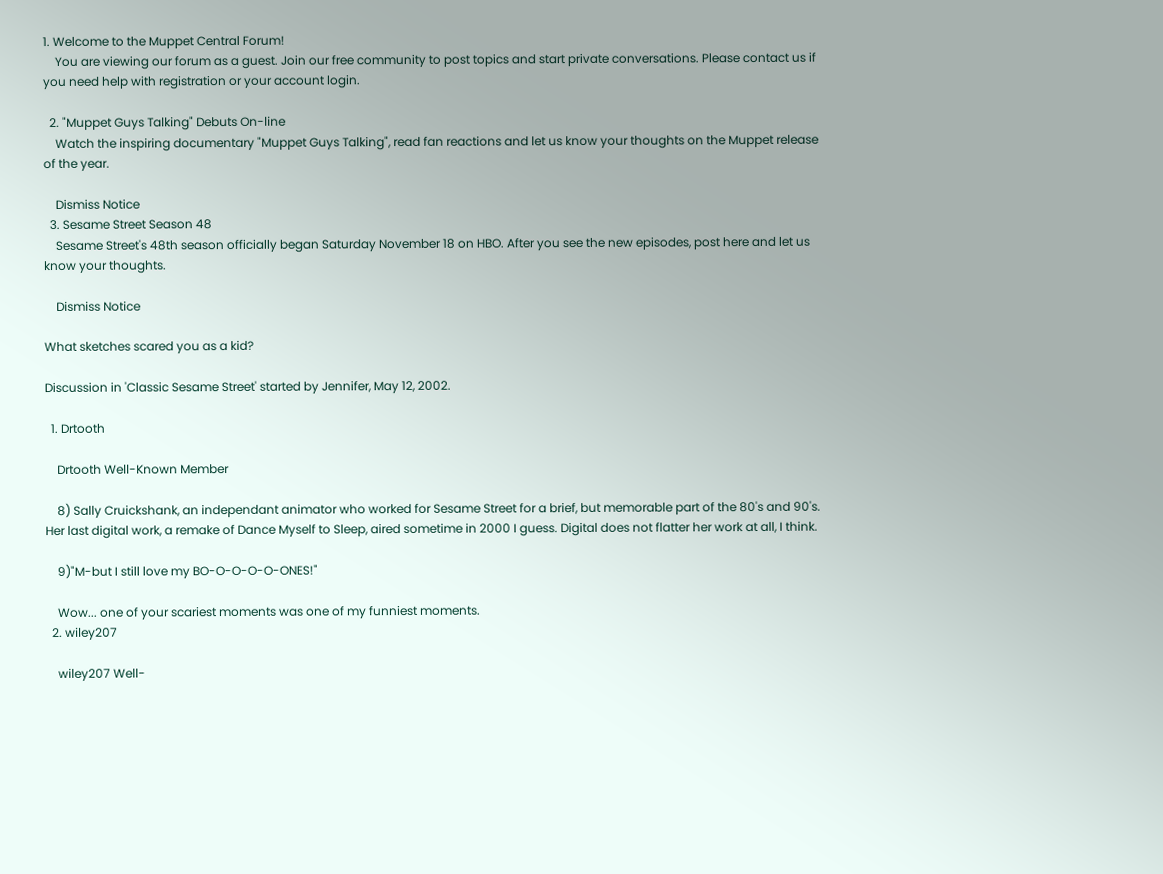1. Welcome to the Muppet Central Forum!
    You are viewing our forum as a guest. Join our free community to post topics and start private conversations. Please contact us if you need help with registration or your account login.

  2. "Muppet Guys Talking" Debuts On-line
    Watch the inspiring documentary "Muppet Guys Talking", read fan reactions and let us know your thoughts on the Muppet release of the year.

    Dismiss Notice
  3. Sesame Street Season 48
    Sesame Street's 48th season officially began Saturday November 18 on HBO. After you see the new episodes, post here and let us know your thoughts.

    Dismiss Notice

What sketches scared you as a kid?

Discussion in 'Classic Sesame Street' started by Jennifer, May 12, 2002.

  1. Drtooth

    Drtooth Well-Known Member

    8) Sally Cruickshank, an independant animator who worked for Sesame Street for a brief, but memorable part of the 80's and 90's. Her last digital work, a remake of Dance Myself to Sleep, aired sometime in 2000 I guess. Digital does not flatter her work at all, I think.

    9)"M-but I still love my BO-O-O-O-O-ONES!"

    Wow... one of your scariest moments was one of my funniest moments.
  2. wiley207

    wiley207 Well-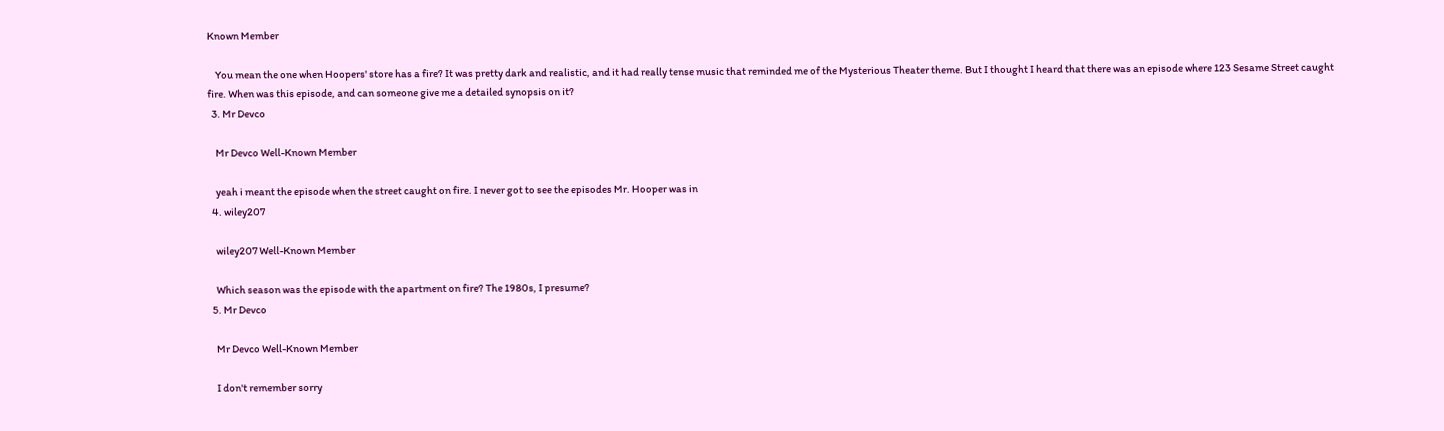Known Member

    You mean the one when Hoopers' store has a fire? It was pretty dark and realistic, and it had really tense music that reminded me of the Mysterious Theater theme. But I thought I heard that there was an episode where 123 Sesame Street caught fire. When was this episode, and can someone give me a detailed synopsis on it?
  3. Mr Devco

    Mr Devco Well-Known Member

    yeah i meant the episode when the street caught on fire. I never got to see the episodes Mr. Hooper was in
  4. wiley207

    wiley207 Well-Known Member

    Which season was the episode with the apartment on fire? The 1980s, I presume?
  5. Mr Devco

    Mr Devco Well-Known Member

    I don't remember sorry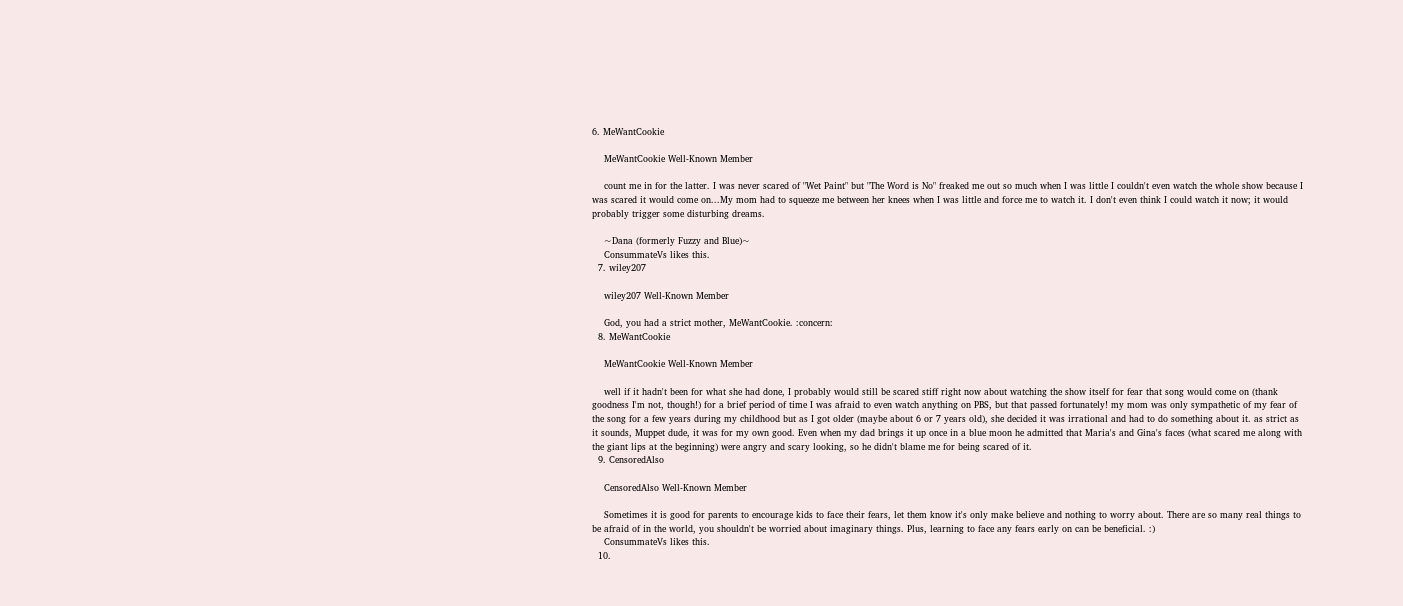6. MeWantCookie

    MeWantCookie Well-Known Member

    count me in for the latter. I was never scared of "Wet Paint" but "The Word is No" freaked me out so much when I was little I couldn't even watch the whole show because I was scared it would come on...My mom had to squeeze me between her knees when I was little and force me to watch it. I don't even think I could watch it now; it would probably trigger some disturbing dreams.

    ~Dana (formerly Fuzzy and Blue)~
    ConsummateVs likes this.
  7. wiley207

    wiley207 Well-Known Member

    God, you had a strict mother, MeWantCookie. :concern:
  8. MeWantCookie

    MeWantCookie Well-Known Member

    well if it hadn't been for what she had done, I probably would still be scared stiff right now about watching the show itself for fear that song would come on (thank goodness I'm not, though!) for a brief period of time I was afraid to even watch anything on PBS, but that passed fortunately! my mom was only sympathetic of my fear of the song for a few years during my childhood but as I got older (maybe about 6 or 7 years old), she decided it was irrational and had to do something about it. as strict as it sounds, Muppet dude, it was for my own good. Even when my dad brings it up once in a blue moon he admitted that Maria's and Gina's faces (what scared me along with the giant lips at the beginning) were angry and scary looking, so he didn't blame me for being scared of it.
  9. CensoredAlso

    CensoredAlso Well-Known Member

    Sometimes it is good for parents to encourage kids to face their fears, let them know it's only make believe and nothing to worry about. There are so many real things to be afraid of in the world, you shouldn't be worried about imaginary things. Plus, learning to face any fears early on can be beneficial. :)
    ConsummateVs likes this.
  10.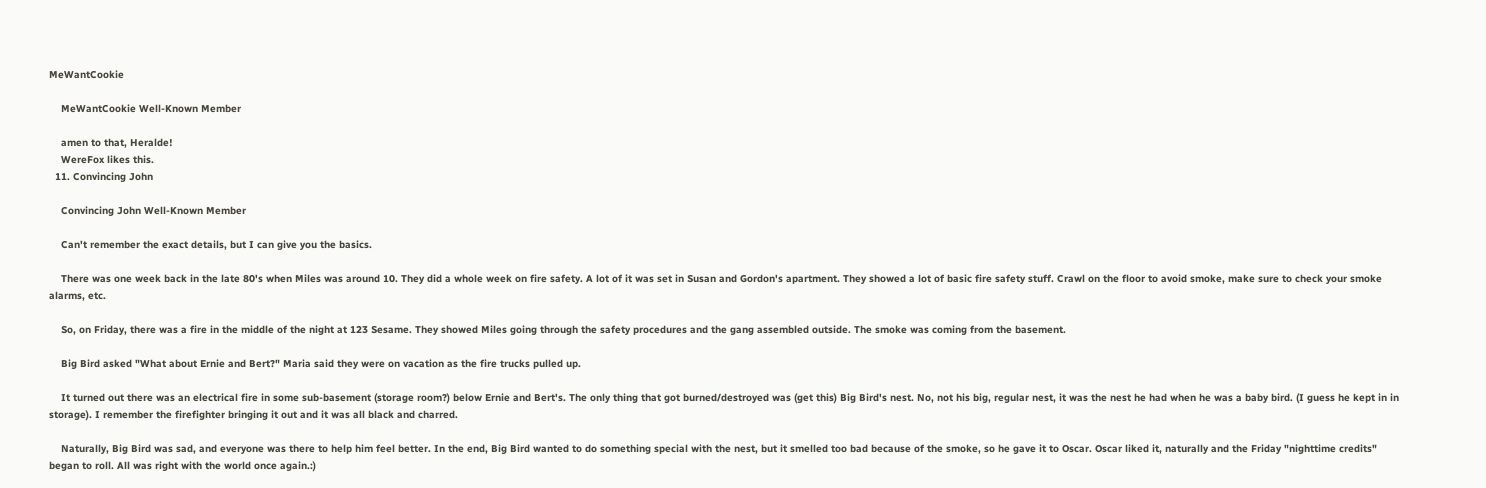MeWantCookie

    MeWantCookie Well-Known Member

    amen to that, Heralde!
    WereFox likes this.
  11. Convincing John

    Convincing John Well-Known Member

    Can't remember the exact details, but I can give you the basics.

    There was one week back in the late 80's when Miles was around 10. They did a whole week on fire safety. A lot of it was set in Susan and Gordon's apartment. They showed a lot of basic fire safety stuff. Crawl on the floor to avoid smoke, make sure to check your smoke alarms, etc.

    So, on Friday, there was a fire in the middle of the night at 123 Sesame. They showed Miles going through the safety procedures and the gang assembled outside. The smoke was coming from the basement.

    Big Bird asked "What about Ernie and Bert?" Maria said they were on vacation as the fire trucks pulled up.

    It turned out there was an electrical fire in some sub-basement (storage room?) below Ernie and Bert's. The only thing that got burned/destroyed was (get this) Big Bird's nest. No, not his big, regular nest, it was the nest he had when he was a baby bird. (I guess he kept in in storage). I remember the firefighter bringing it out and it was all black and charred.

    Naturally, Big Bird was sad, and everyone was there to help him feel better. In the end, Big Bird wanted to do something special with the nest, but it smelled too bad because of the smoke, so he gave it to Oscar. Oscar liked it, naturally and the Friday "nighttime credits" began to roll. All was right with the world once again.:)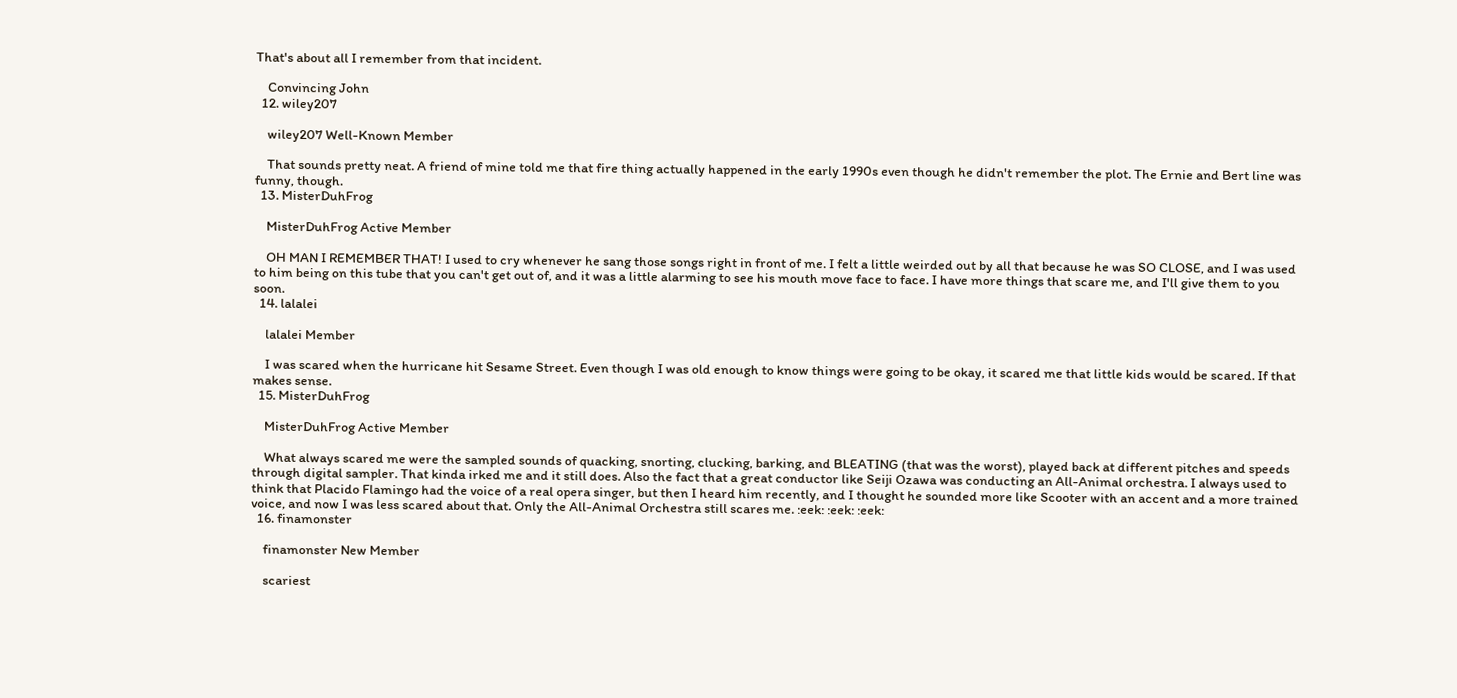That's about all I remember from that incident.

    Convincing John
  12. wiley207

    wiley207 Well-Known Member

    That sounds pretty neat. A friend of mine told me that fire thing actually happened in the early 1990s even though he didn't remember the plot. The Ernie and Bert line was funny, though.
  13. MisterDuhFrog

    MisterDuhFrog Active Member

    OH MAN I REMEMBER THAT! I used to cry whenever he sang those songs right in front of me. I felt a little weirded out by all that because he was SO CLOSE, and I was used to him being on this tube that you can't get out of, and it was a little alarming to see his mouth move face to face. I have more things that scare me, and I'll give them to you soon.
  14. lalalei

    lalalei Member

    I was scared when the hurricane hit Sesame Street. Even though I was old enough to know things were going to be okay, it scared me that little kids would be scared. If that makes sense.
  15. MisterDuhFrog

    MisterDuhFrog Active Member

    What always scared me were the sampled sounds of quacking, snorting, clucking, barking, and BLEATING (that was the worst), played back at different pitches and speeds through digital sampler. That kinda irked me and it still does. Also the fact that a great conductor like Seiji Ozawa was conducting an All-Animal orchestra. I always used to think that Placido Flamingo had the voice of a real opera singer, but then I heard him recently, and I thought he sounded more like Scooter with an accent and a more trained voice, and now I was less scared about that. Only the All-Animal Orchestra still scares me. :eek: :eek: :eek:
  16. finamonster

    finamonster New Member

    scariest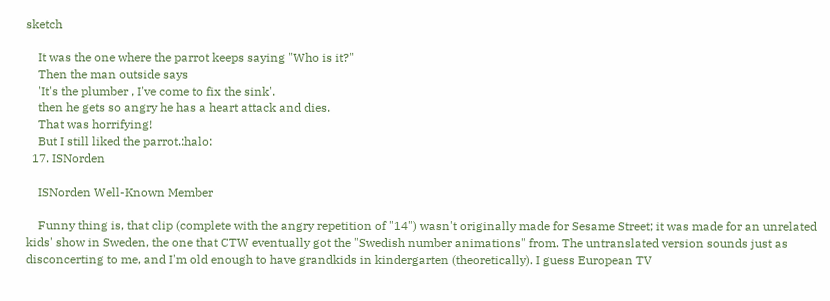sketch

    It was the one where the parrot keeps saying "Who is it?"
    Then the man outside says
    'It's the plumber , I've come to fix the sink'.
    then he gets so angry he has a heart attack and dies.
    That was horrifying!
    But I still liked the parrot.:halo:
  17. ISNorden

    ISNorden Well-Known Member

    Funny thing is, that clip (complete with the angry repetition of "14") wasn't originally made for Sesame Street; it was made for an unrelated kids' show in Sweden, the one that CTW eventually got the "Swedish number animations" from. The untranslated version sounds just as disconcerting to me, and I'm old enough to have grandkids in kindergarten (theoretically). I guess European TV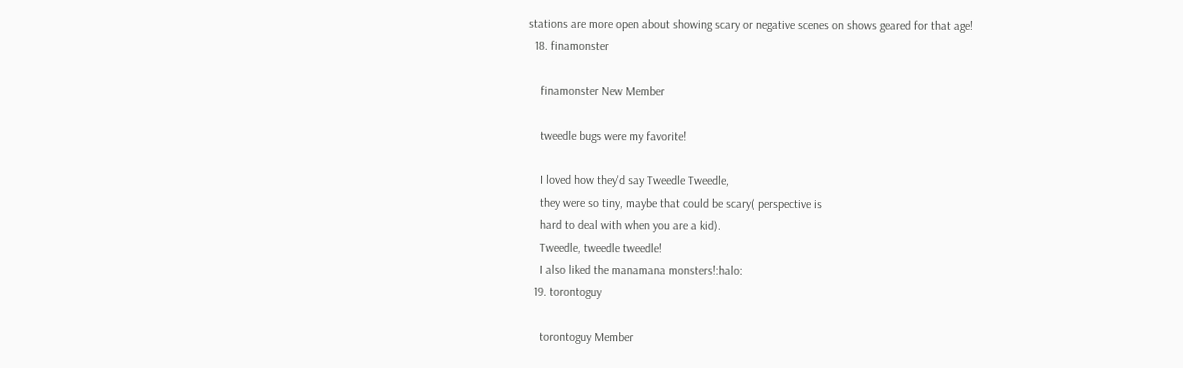stations are more open about showing scary or negative scenes on shows geared for that age!
  18. finamonster

    finamonster New Member

    tweedle bugs were my favorite!

    I loved how they'd say Tweedle Tweedle,
    they were so tiny, maybe that could be scary( perspective is
    hard to deal with when you are a kid).
    Tweedle, tweedle tweedle!
    I also liked the manamana monsters!:halo:
  19. torontoguy

    torontoguy Member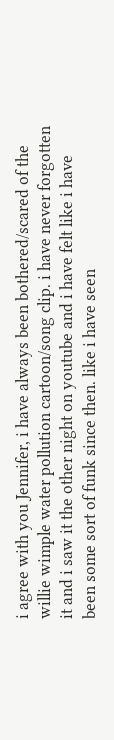i agree with you Jennifer, i have always been bothered/scared of the willie wimple water pollution cartoon/song clip. i have never forgotten it and i saw it the other night on youtube and i have felt like i have been some sort of funk since then. like i have seen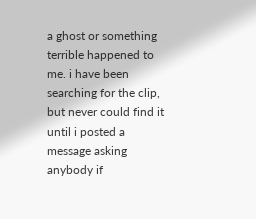a ghost or something terrible happened to me. i have been searching for the clip, but never could find it until i posted a message asking anybody if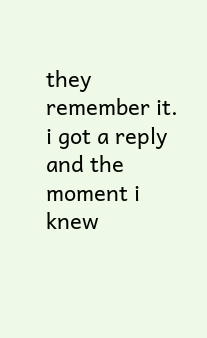they remember it. i got a reply and the moment i knew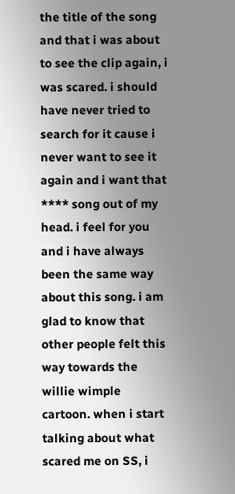the title of the song and that i was about to see the clip again, i was scared. i should have never tried to search for it cause i never want to see it again and i want that **** song out of my head. i feel for you and i have always been the same way about this song. i am glad to know that other people felt this way towards the willie wimple cartoon. when i start talking about what scared me on SS, i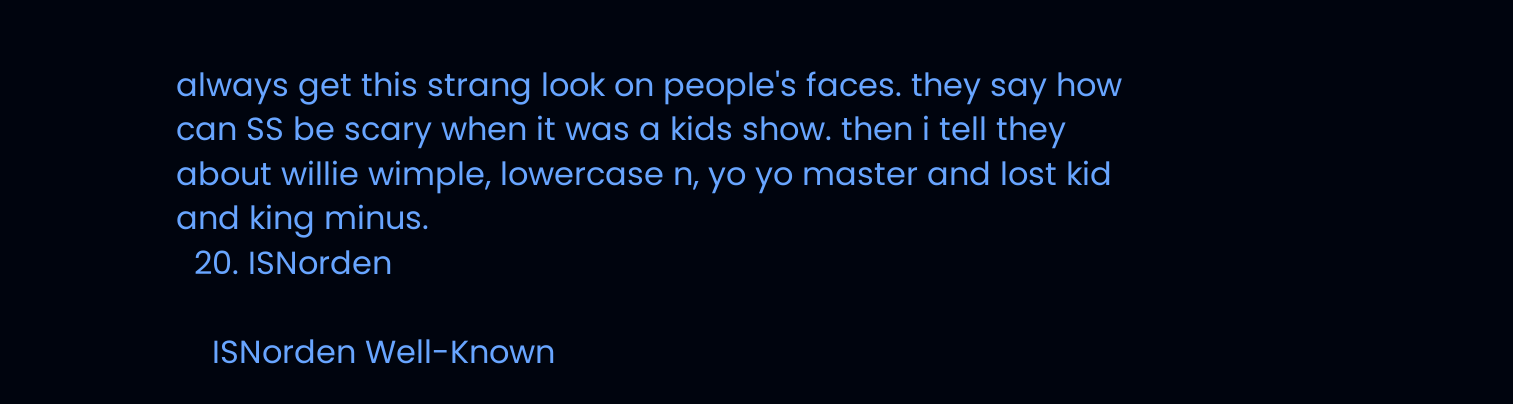always get this strang look on people's faces. they say how can SS be scary when it was a kids show. then i tell they about willie wimple, lowercase n, yo yo master and lost kid and king minus.
  20. ISNorden

    ISNorden Well-Known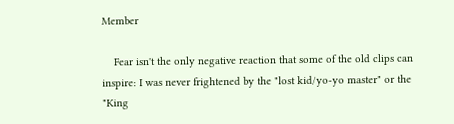Member

    Fear isn't the only negative reaction that some of the old clips can inspire: I was never frightened by the "lost kid/yo-yo master" or the "King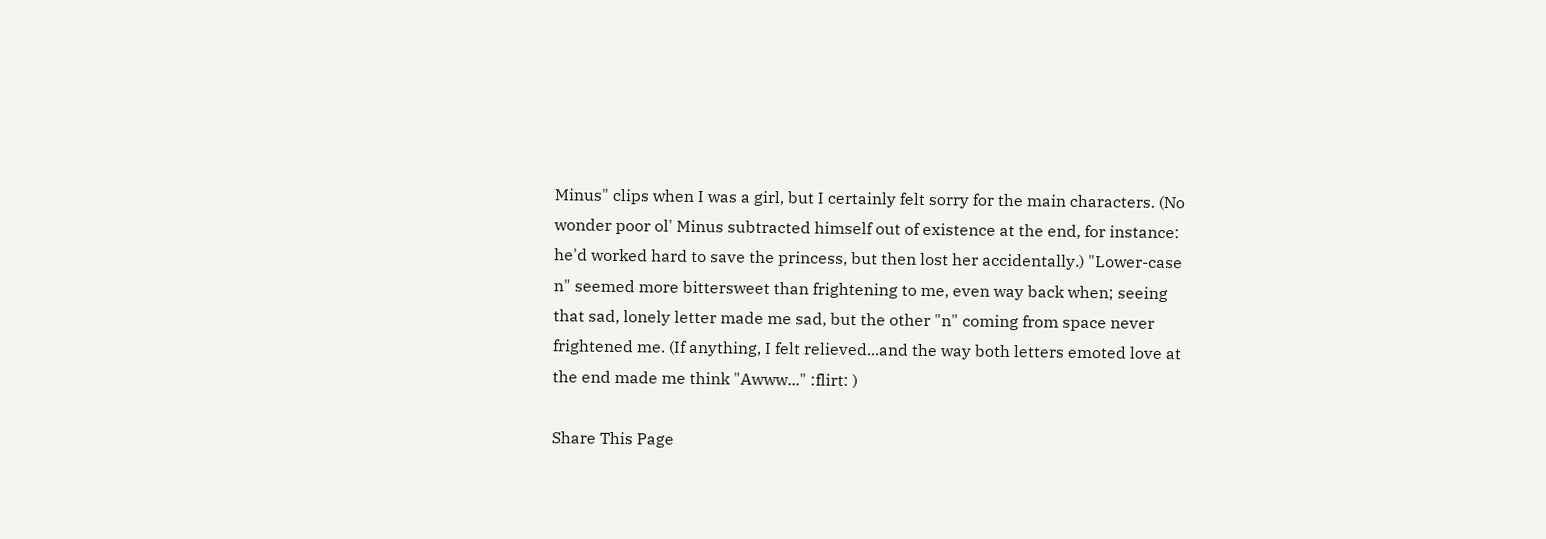Minus" clips when I was a girl, but I certainly felt sorry for the main characters. (No wonder poor ol' Minus subtracted himself out of existence at the end, for instance: he'd worked hard to save the princess, but then lost her accidentally.) "Lower-case n" seemed more bittersweet than frightening to me, even way back when; seeing that sad, lonely letter made me sad, but the other "n" coming from space never frightened me. (If anything, I felt relieved...and the way both letters emoted love at the end made me think "Awww..." :flirt: )

Share This Page